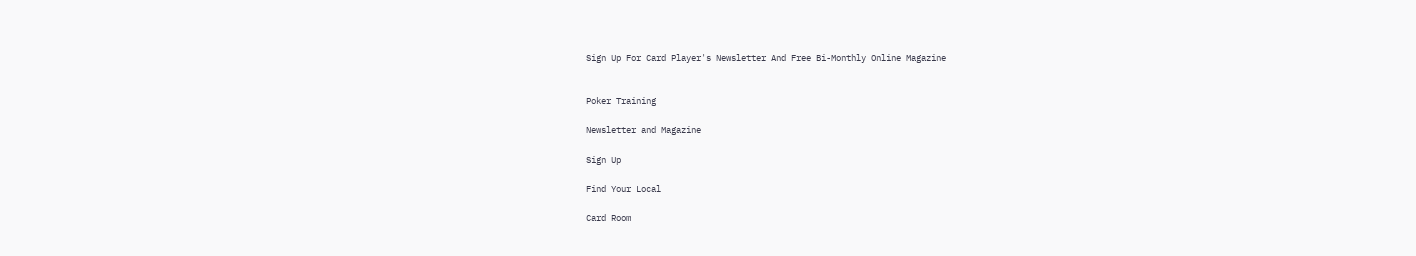Sign Up For Card Player's Newsletter And Free Bi-Monthly Online Magazine


Poker Training

Newsletter and Magazine

Sign Up

Find Your Local

Card Room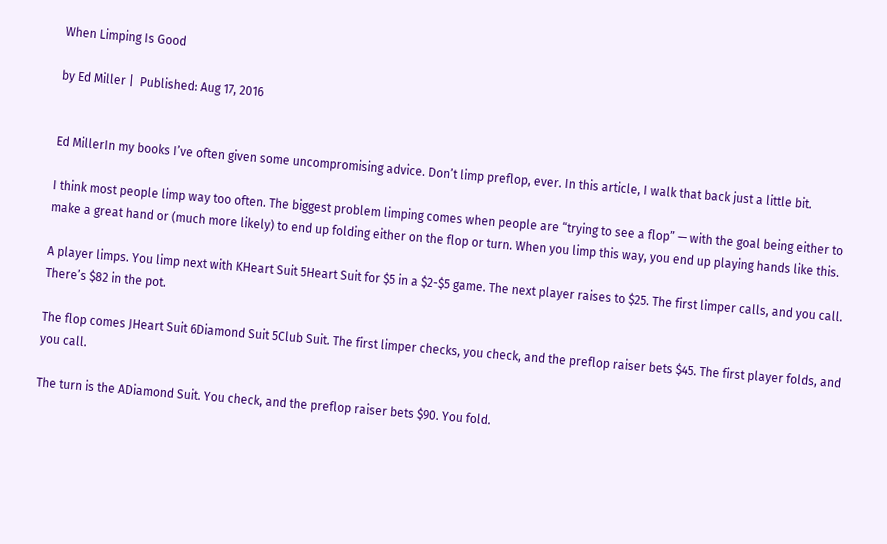When Limping Is Good

by Ed Miller |  Published: Aug 17, 2016


Ed MillerIn my books I’ve often given some uncompromising advice. Don’t limp preflop, ever. In this article, I walk that back just a little bit.

I think most people limp way too often. The biggest problem limping comes when people are “trying to see a flop” — with the goal being either to make a great hand or (much more likely) to end up folding either on the flop or turn. When you limp this way, you end up playing hands like this.

A player limps. You limp next with KHeart Suit 5Heart Suit for $5 in a $2-$5 game. The next player raises to $25. The first limper calls, and you call. There’s $82 in the pot.

The flop comes JHeart Suit 6Diamond Suit 5Club Suit. The first limper checks, you check, and the preflop raiser bets $45. The first player folds, and you call.

The turn is the ADiamond Suit. You check, and the preflop raiser bets $90. You fold.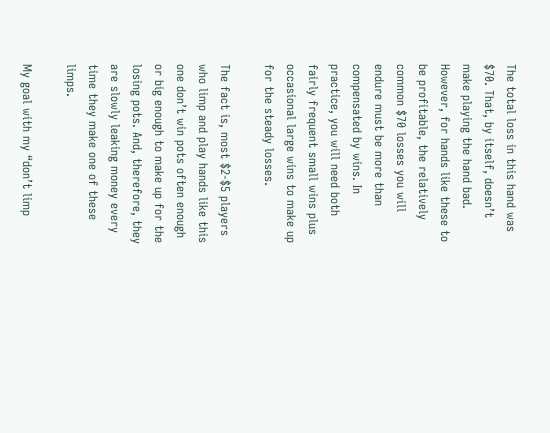The total loss in this hand was $70. That, by itself, doesn’t make playing the hand bad. However, for hands like these to be profitable, the relatively common $70 losses you will endure must be more than compensated by wins. In practice, you will need both fairly frequent small wins plus occasional large wins to make up for the steady losses.

The fact is, most $2-$5 players who limp and play hands like this one don’t win pots often enough or big enough to make up for the losing pots. And, therefore, they are slowly leaking money every time they make one of these limps.

My goal with my “don’t limp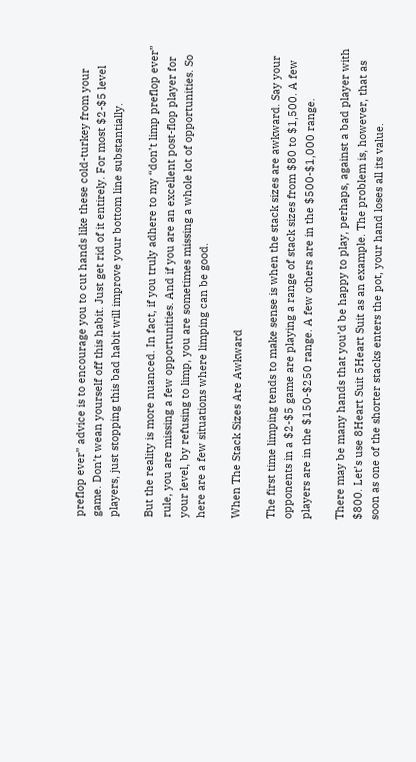preflop ever” advice is to encourage you to cut hands like these cold-turkey from your game. Don’t wean yourself off this habit. Just get rid of it entirely. For most $2-$5 level players, just stopping this bad habit will improve your bottom line substantially.

But the reality is more nuanced. In fact, if you truly adhere to my “don’t limp preflop ever” rule, you are missing a few opportunities. And if you are an excellent post-flop player for your level, by refusing to limp, you are sometimes missing a whole lot of opportunities. So here are a few situations where limping can be good.

When The Stack Sizes Are Awkward

The first time limping tends to make sense is when the stack sizes are awkward. Say your opponents in a $2-$5 game are playing a range of stack sizes from $80 to $1,500. A few players are in the $150-$250 range. A few others are in the $500-$1,000 range.

There may be many hands that you’d be happy to play, perhaps, against a bad player with $800. Let’s use 8Heart Suit 5Heart Suit as an example. The problem is, however, that as soon as one of the shorter stacks enters the pot, your hand loses all its value.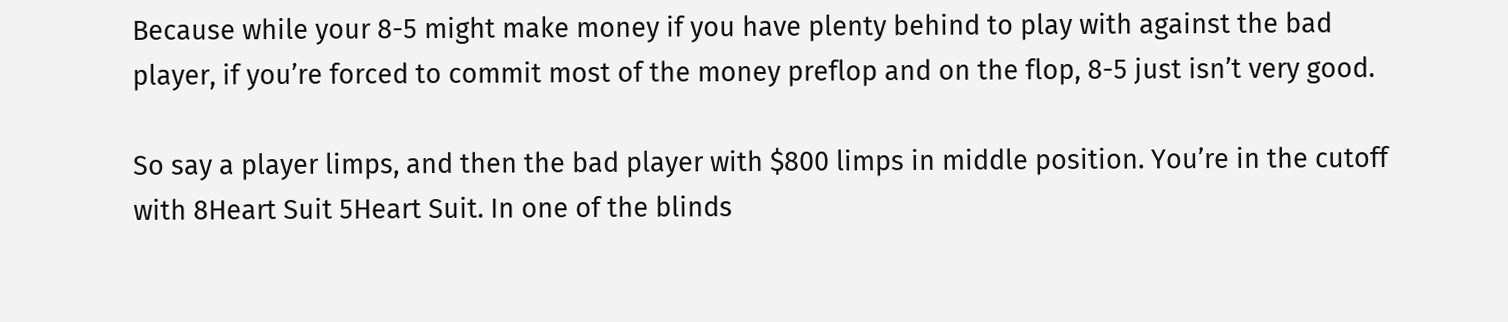Because while your 8-5 might make money if you have plenty behind to play with against the bad player, if you’re forced to commit most of the money preflop and on the flop, 8-5 just isn’t very good.

So say a player limps, and then the bad player with $800 limps in middle position. You’re in the cutoff with 8Heart Suit 5Heart Suit. In one of the blinds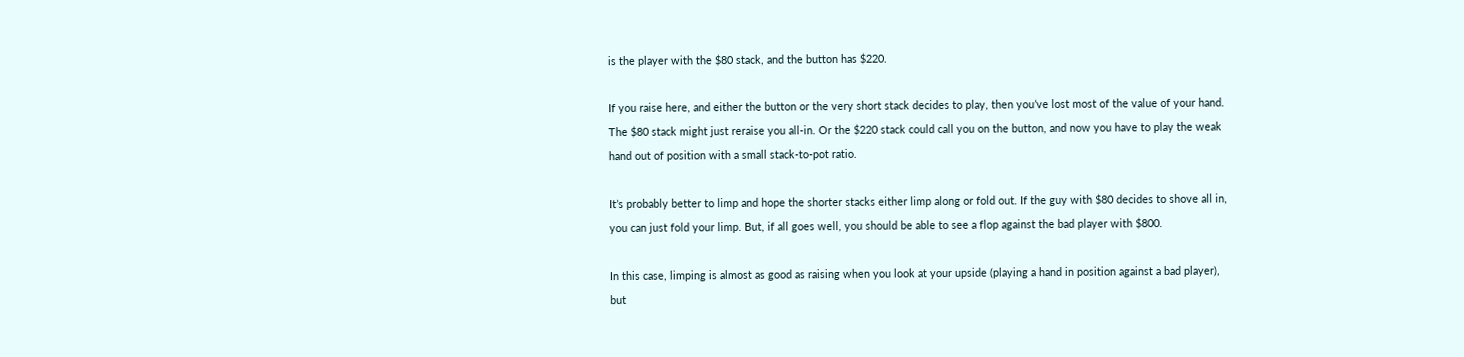is the player with the $80 stack, and the button has $220.

If you raise here, and either the button or the very short stack decides to play, then you’ve lost most of the value of your hand. The $80 stack might just reraise you all-in. Or the $220 stack could call you on the button, and now you have to play the weak hand out of position with a small stack-to-pot ratio.

It’s probably better to limp and hope the shorter stacks either limp along or fold out. If the guy with $80 decides to shove all in, you can just fold your limp. But, if all goes well, you should be able to see a flop against the bad player with $800.

In this case, limping is almost as good as raising when you look at your upside (playing a hand in position against a bad player), but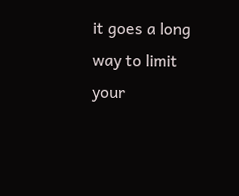it goes a long way to limit your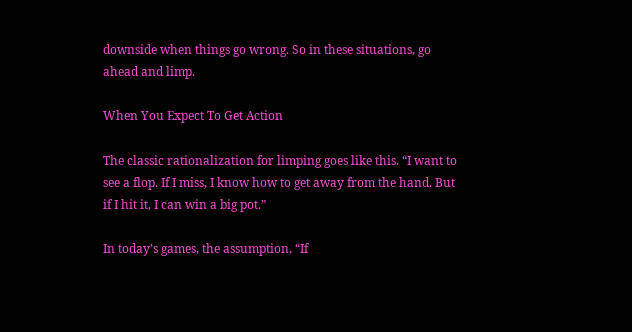downside when things go wrong. So in these situations, go ahead and limp.

When You Expect To Get Action

The classic rationalization for limping goes like this. “I want to see a flop. If I miss, I know how to get away from the hand. But if I hit it, I can win a big pot.”

In today’s games, the assumption, “If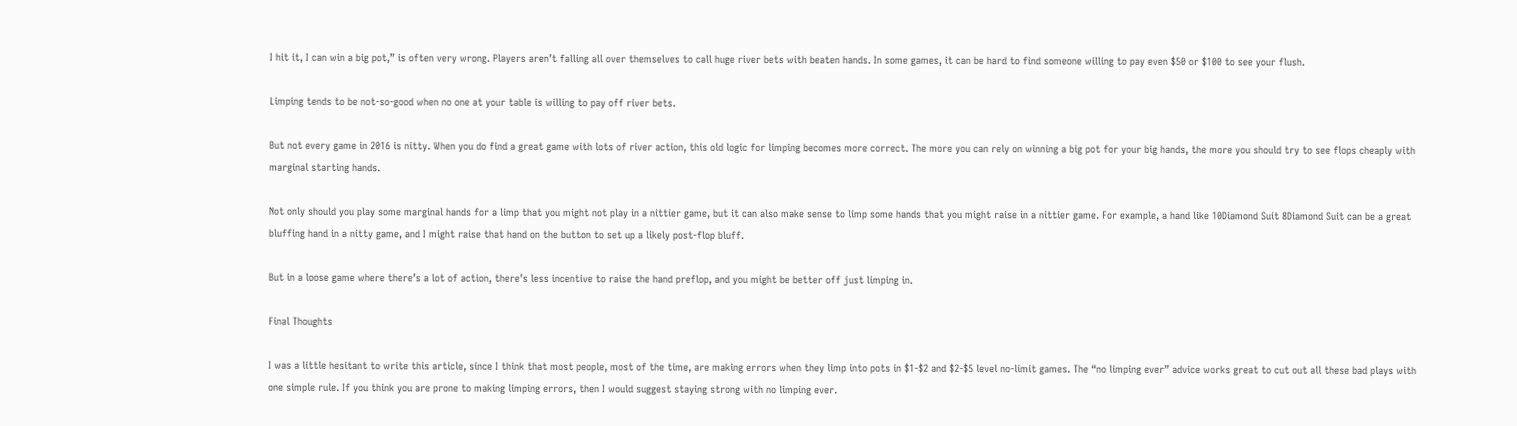I hit it, I can win a big pot,” is often very wrong. Players aren’t falling all over themselves to call huge river bets with beaten hands. In some games, it can be hard to find someone willing to pay even $50 or $100 to see your flush.

Limping tends to be not-so-good when no one at your table is willing to pay off river bets.

But not every game in 2016 is nitty. When you do find a great game with lots of river action, this old logic for limping becomes more correct. The more you can rely on winning a big pot for your big hands, the more you should try to see flops cheaply with marginal starting hands.

Not only should you play some marginal hands for a limp that you might not play in a nittier game, but it can also make sense to limp some hands that you might raise in a nittier game. For example, a hand like 10Diamond Suit 8Diamond Suit can be a great bluffing hand in a nitty game, and I might raise that hand on the button to set up a likely post-flop bluff.

But in a loose game where there’s a lot of action, there’s less incentive to raise the hand preflop, and you might be better off just limping in.

Final Thoughts

I was a little hesitant to write this article, since I think that most people, most of the time, are making errors when they limp into pots in $1-$2 and $2-$5 level no-limit games. The “no limping ever” advice works great to cut out all these bad plays with one simple rule. If you think you are prone to making limping errors, then I would suggest staying strong with no limping ever.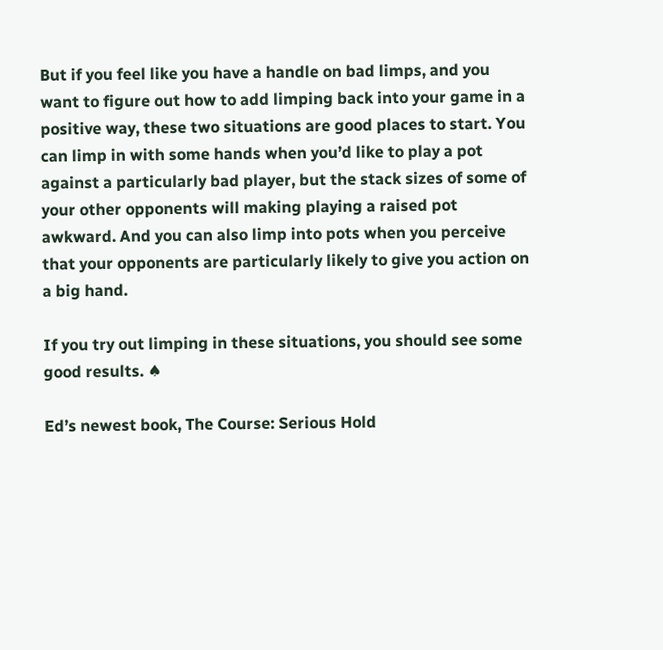But if you feel like you have a handle on bad limps, and you want to figure out how to add limping back into your game in a positive way, these two situations are good places to start. You can limp in with some hands when you’d like to play a pot against a particularly bad player, but the stack sizes of some of your other opponents will making playing a raised pot awkward. And you can also limp into pots when you perceive that your opponents are particularly likely to give you action on a big hand.

If you try out limping in these situations, you should see some good results. ♠

Ed’s newest book, The Course: Serious Hold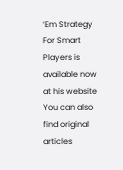‘Em Strategy For Smart Players is available now at his website You can also find original articles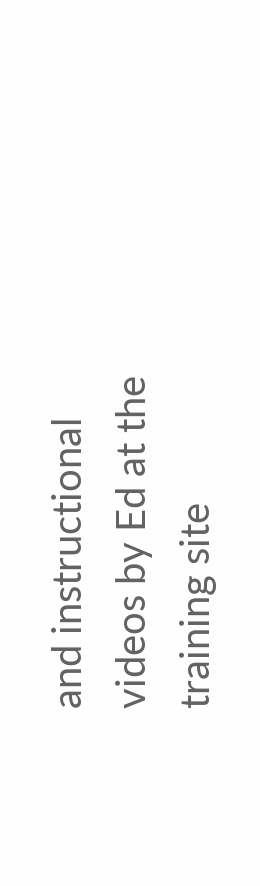and instructional videos by Ed at the training site